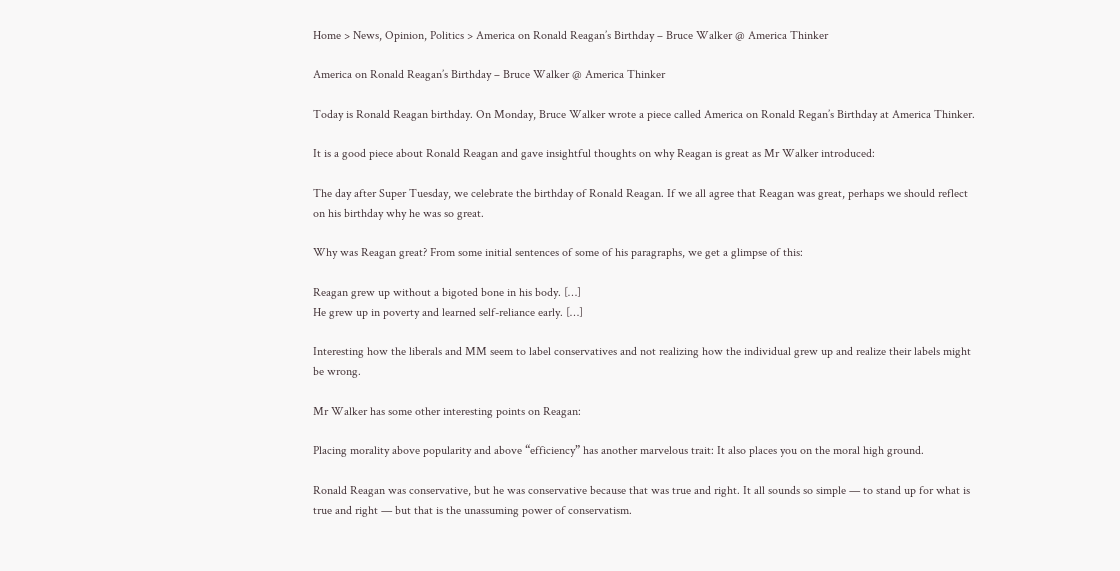Home > News, Opinion, Politics > America on Ronald Reagan’s Birthday – Bruce Walker @ America Thinker

America on Ronald Reagan’s Birthday – Bruce Walker @ America Thinker

Today is Ronald Reagan birthday. On Monday, Bruce Walker wrote a piece called America on Ronald Regan’s Birthday at America Thinker.

It is a good piece about Ronald Reagan and gave insightful thoughts on why Reagan is great as Mr Walker introduced:

The day after Super Tuesday, we celebrate the birthday of Ronald Reagan. If we all agree that Reagan was great, perhaps we should reflect on his birthday why he was so great.

Why was Reagan great? From some initial sentences of some of his paragraphs, we get a glimpse of this:

Reagan grew up without a bigoted bone in his body. […]
He grew up in poverty and learned self-reliance early. […]

Interesting how the liberals and MM seem to label conservatives and not realizing how the individual grew up and realize their labels might be wrong.

Mr Walker has some other interesting points on Reagan:

Placing morality above popularity and above “efficiency” has another marvelous trait: It also places you on the moral high ground.

Ronald Reagan was conservative, but he was conservative because that was true and right. It all sounds so simple — to stand up for what is true and right — but that is the unassuming power of conservatism.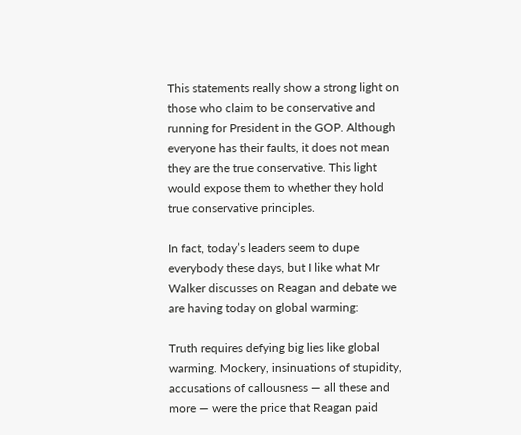This statements really show a strong light on those who claim to be conservative and running for President in the GOP. Although everyone has their faults, it does not mean they are the true conservative. This light would expose them to whether they hold true conservative principles.

In fact, today’s leaders seem to dupe everybody these days, but I like what Mr Walker discusses on Reagan and debate we are having today on global warming:

Truth requires defying big lies like global warming. Mockery, insinuations of stupidity, accusations of callousness — all these and more — were the price that Reagan paid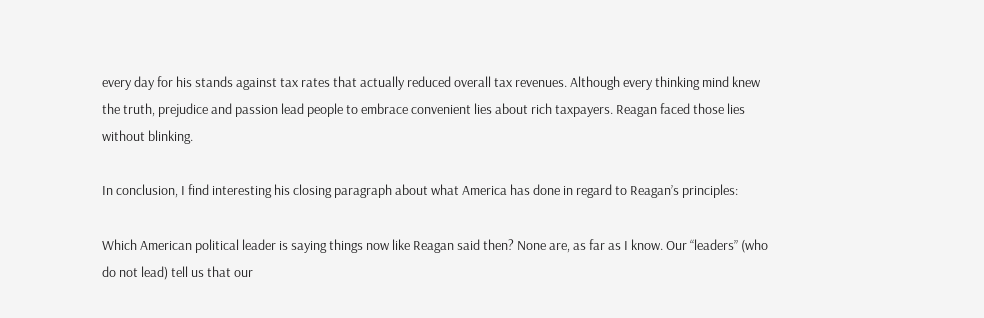every day for his stands against tax rates that actually reduced overall tax revenues. Although every thinking mind knew the truth, prejudice and passion lead people to embrace convenient lies about rich taxpayers. Reagan faced those lies without blinking.

In conclusion, I find interesting his closing paragraph about what America has done in regard to Reagan’s principles:

Which American political leader is saying things now like Reagan said then? None are, as far as I know. Our “leaders” (who do not lead) tell us that our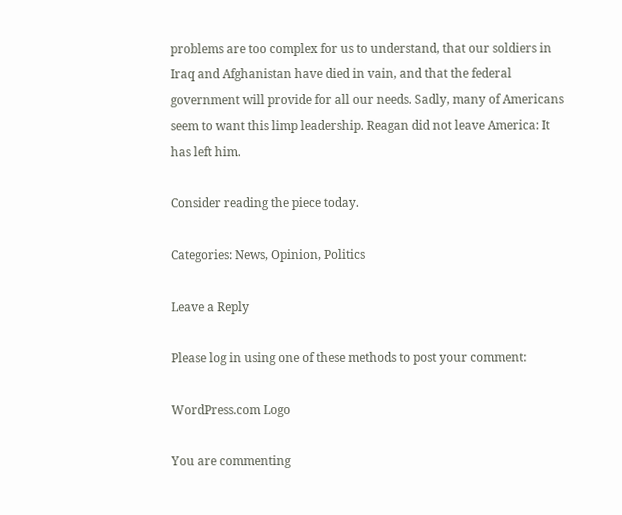problems are too complex for us to understand, that our soldiers in Iraq and Afghanistan have died in vain, and that the federal government will provide for all our needs. Sadly, many of Americans seem to want this limp leadership. Reagan did not leave America: It has left him.

Consider reading the piece today.

Categories: News, Opinion, Politics

Leave a Reply

Please log in using one of these methods to post your comment:

WordPress.com Logo

You are commenting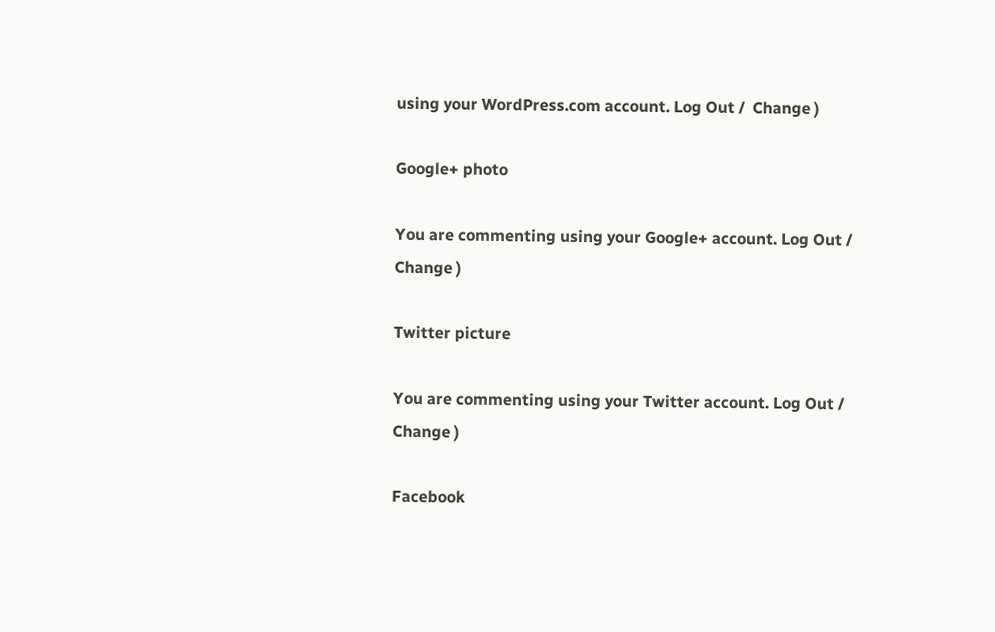using your WordPress.com account. Log Out /  Change )

Google+ photo

You are commenting using your Google+ account. Log Out /  Change )

Twitter picture

You are commenting using your Twitter account. Log Out /  Change )

Facebook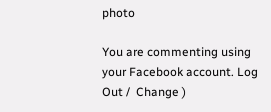photo

You are commenting using your Facebook account. Log Out /  Change )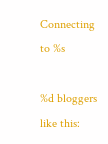Connecting to %s

%d bloggers like this: